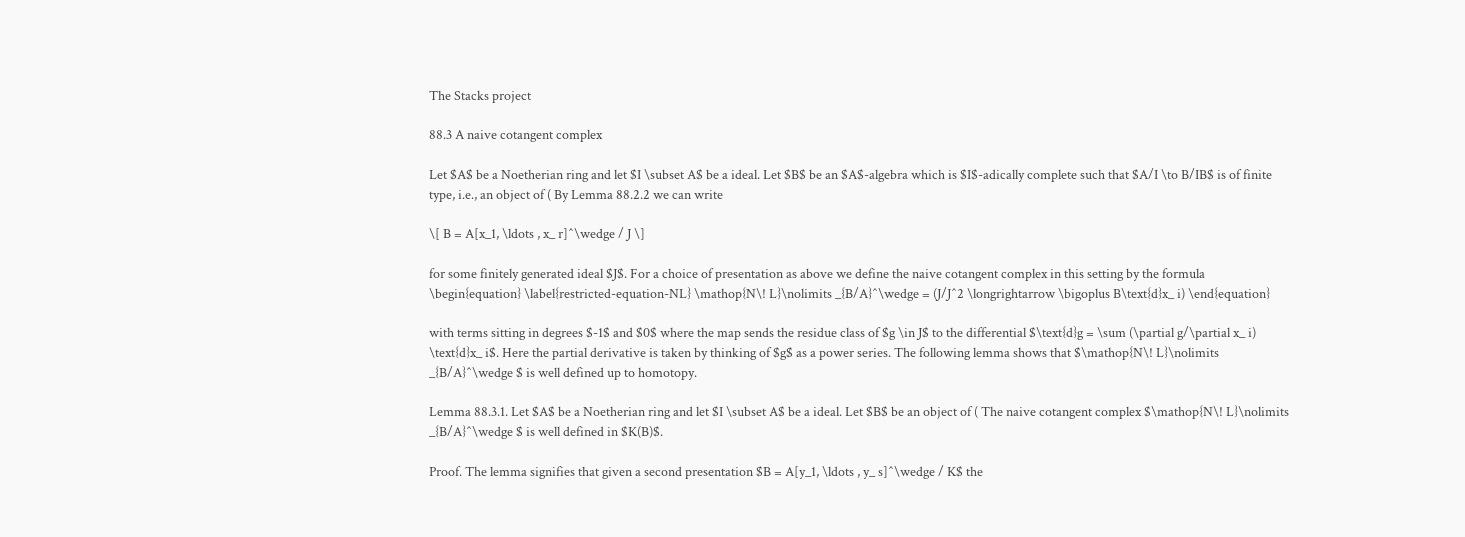The Stacks project

88.3 A naive cotangent complex

Let $A$ be a Noetherian ring and let $I \subset A$ be a ideal. Let $B$ be an $A$-algebra which is $I$-adically complete such that $A/I \to B/IB$ is of finite type, i.e., an object of ( By Lemma 88.2.2 we can write

\[ B = A[x_1, \ldots , x_ r]^\wedge / J \]

for some finitely generated ideal $J$. For a choice of presentation as above we define the naive cotangent complex in this setting by the formula
\begin{equation} \label{restricted-equation-NL} \mathop{N\! L}\nolimits _{B/A}^\wedge = (J/J^2 \longrightarrow \bigoplus B\text{d}x_ i) \end{equation}

with terms sitting in degrees $-1$ and $0$ where the map sends the residue class of $g \in J$ to the differential $\text{d}g = \sum (\partial g/\partial x_ i) \text{d}x_ i$. Here the partial derivative is taken by thinking of $g$ as a power series. The following lemma shows that $\mathop{N\! L}\nolimits _{B/A}^\wedge $ is well defined up to homotopy.

Lemma 88.3.1. Let $A$ be a Noetherian ring and let $I \subset A$ be a ideal. Let $B$ be an object of ( The naive cotangent complex $\mathop{N\! L}\nolimits _{B/A}^\wedge $ is well defined in $K(B)$.

Proof. The lemma signifies that given a second presentation $B = A[y_1, \ldots , y_ s]^\wedge / K$ the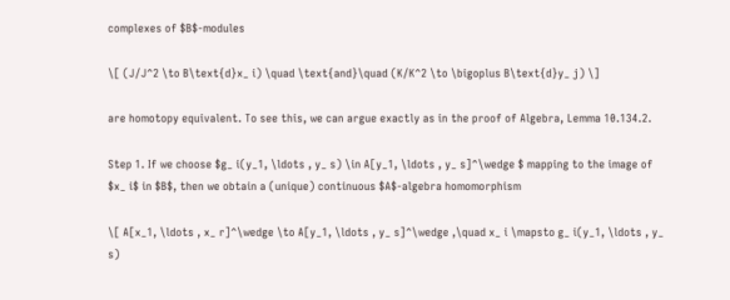complexes of $B$-modules

\[ (J/J^2 \to B\text{d}x_ i) \quad \text{and}\quad (K/K^2 \to \bigoplus B\text{d}y_ j) \]

are homotopy equivalent. To see this, we can argue exactly as in the proof of Algebra, Lemma 10.134.2.

Step 1. If we choose $g_ i(y_1, \ldots , y_ s) \in A[y_1, \ldots , y_ s]^\wedge $ mapping to the image of $x_ i$ in $B$, then we obtain a (unique) continuous $A$-algebra homomorphism

\[ A[x_1, \ldots , x_ r]^\wedge \to A[y_1, \ldots , y_ s]^\wedge ,\quad x_ i \mapsto g_ i(y_1, \ldots , y_ s)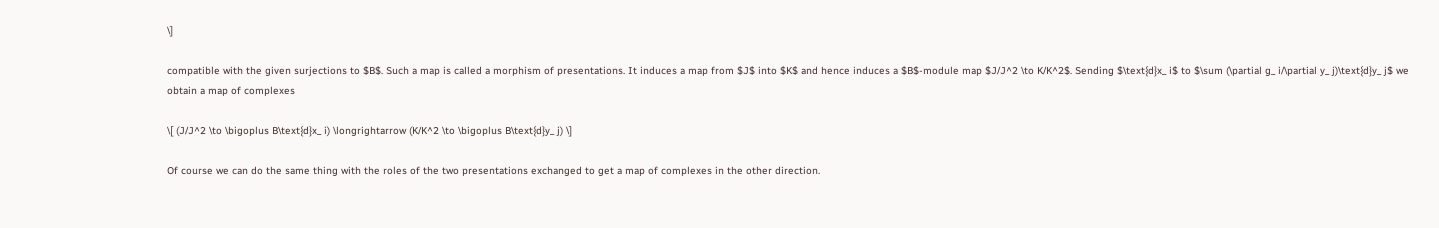\]

compatible with the given surjections to $B$. Such a map is called a morphism of presentations. It induces a map from $J$ into $K$ and hence induces a $B$-module map $J/J^2 \to K/K^2$. Sending $\text{d}x_ i$ to $\sum (\partial g_ i/\partial y_ j)\text{d}y_ j$ we obtain a map of complexes

\[ (J/J^2 \to \bigoplus B\text{d}x_ i) \longrightarrow (K/K^2 \to \bigoplus B\text{d}y_ j) \]

Of course we can do the same thing with the roles of the two presentations exchanged to get a map of complexes in the other direction.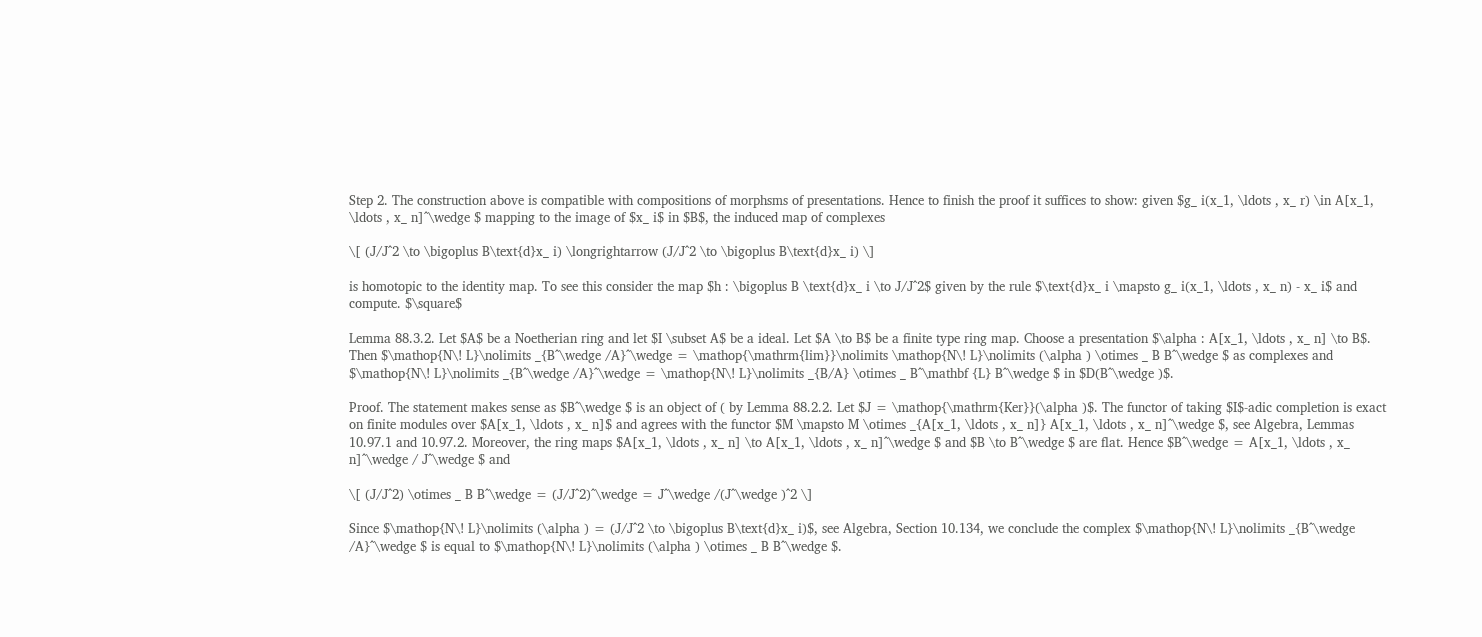Step 2. The construction above is compatible with compositions of morphsms of presentations. Hence to finish the proof it suffices to show: given $g_ i(x_1, \ldots , x_ r) \in A[x_1, \ldots , x_ n]^\wedge $ mapping to the image of $x_ i$ in $B$, the induced map of complexes

\[ (J/J^2 \to \bigoplus B\text{d}x_ i) \longrightarrow (J/J^2 \to \bigoplus B\text{d}x_ i) \]

is homotopic to the identity map. To see this consider the map $h : \bigoplus B \text{d}x_ i \to J/J^2$ given by the rule $\text{d}x_ i \mapsto g_ i(x_1, \ldots , x_ n) - x_ i$ and compute. $\square$

Lemma 88.3.2. Let $A$ be a Noetherian ring and let $I \subset A$ be a ideal. Let $A \to B$ be a finite type ring map. Choose a presentation $\alpha : A[x_1, \ldots , x_ n] \to B$. Then $\mathop{N\! L}\nolimits _{B^\wedge /A}^\wedge = \mathop{\mathrm{lim}}\nolimits \mathop{N\! L}\nolimits (\alpha ) \otimes _ B B^\wedge $ as complexes and $\mathop{N\! L}\nolimits _{B^\wedge /A}^\wedge = \mathop{N\! L}\nolimits _{B/A} \otimes _ B^\mathbf {L} B^\wedge $ in $D(B^\wedge )$.

Proof. The statement makes sense as $B^\wedge $ is an object of ( by Lemma 88.2.2. Let $J = \mathop{\mathrm{Ker}}(\alpha )$. The functor of taking $I$-adic completion is exact on finite modules over $A[x_1, \ldots , x_ n]$ and agrees with the functor $M \mapsto M \otimes _{A[x_1, \ldots , x_ n]} A[x_1, \ldots , x_ n]^\wedge $, see Algebra, Lemmas 10.97.1 and 10.97.2. Moreover, the ring maps $A[x_1, \ldots , x_ n] \to A[x_1, \ldots , x_ n]^\wedge $ and $B \to B^\wedge $ are flat. Hence $B^\wedge = A[x_1, \ldots , x_ n]^\wedge / J^\wedge $ and

\[ (J/J^2) \otimes _ B B^\wedge = (J/J^2)^\wedge = J^\wedge /(J^\wedge )^2 \]

Since $\mathop{N\! L}\nolimits (\alpha ) = (J/J^2 \to \bigoplus B\text{d}x_ i)$, see Algebra, Section 10.134, we conclude the complex $\mathop{N\! L}\nolimits _{B^\wedge /A}^\wedge $ is equal to $\mathop{N\! L}\nolimits (\alpha ) \otimes _ B B^\wedge $.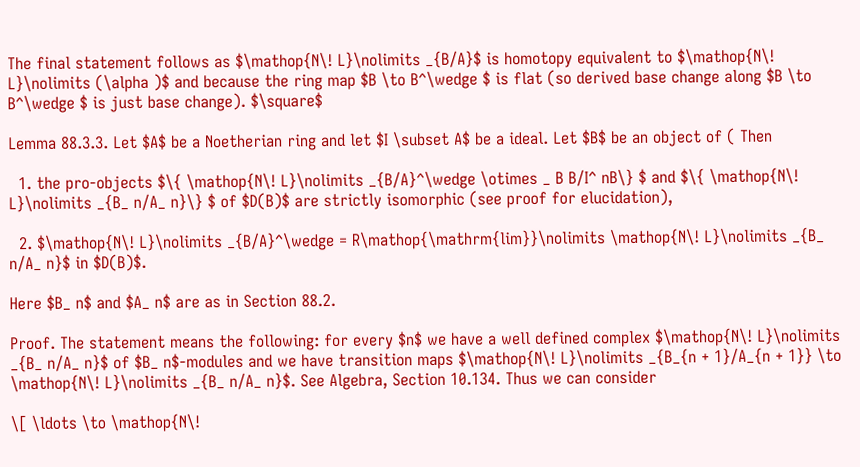The final statement follows as $\mathop{N\! L}\nolimits _{B/A}$ is homotopy equivalent to $\mathop{N\! L}\nolimits (\alpha )$ and because the ring map $B \to B^\wedge $ is flat (so derived base change along $B \to B^\wedge $ is just base change). $\square$

Lemma 88.3.3. Let $A$ be a Noetherian ring and let $I \subset A$ be a ideal. Let $B$ be an object of ( Then

  1. the pro-objects $\{ \mathop{N\! L}\nolimits _{B/A}^\wedge \otimes _ B B/I^ nB\} $ and $\{ \mathop{N\! L}\nolimits _{B_ n/A_ n}\} $ of $D(B)$ are strictly isomorphic (see proof for elucidation),

  2. $\mathop{N\! L}\nolimits _{B/A}^\wedge = R\mathop{\mathrm{lim}}\nolimits \mathop{N\! L}\nolimits _{B_ n/A_ n}$ in $D(B)$.

Here $B_ n$ and $A_ n$ are as in Section 88.2.

Proof. The statement means the following: for every $n$ we have a well defined complex $\mathop{N\! L}\nolimits _{B_ n/A_ n}$ of $B_ n$-modules and we have transition maps $\mathop{N\! L}\nolimits _{B_{n + 1}/A_{n + 1}} \to \mathop{N\! L}\nolimits _{B_ n/A_ n}$. See Algebra, Section 10.134. Thus we can consider

\[ \ldots \to \mathop{N\!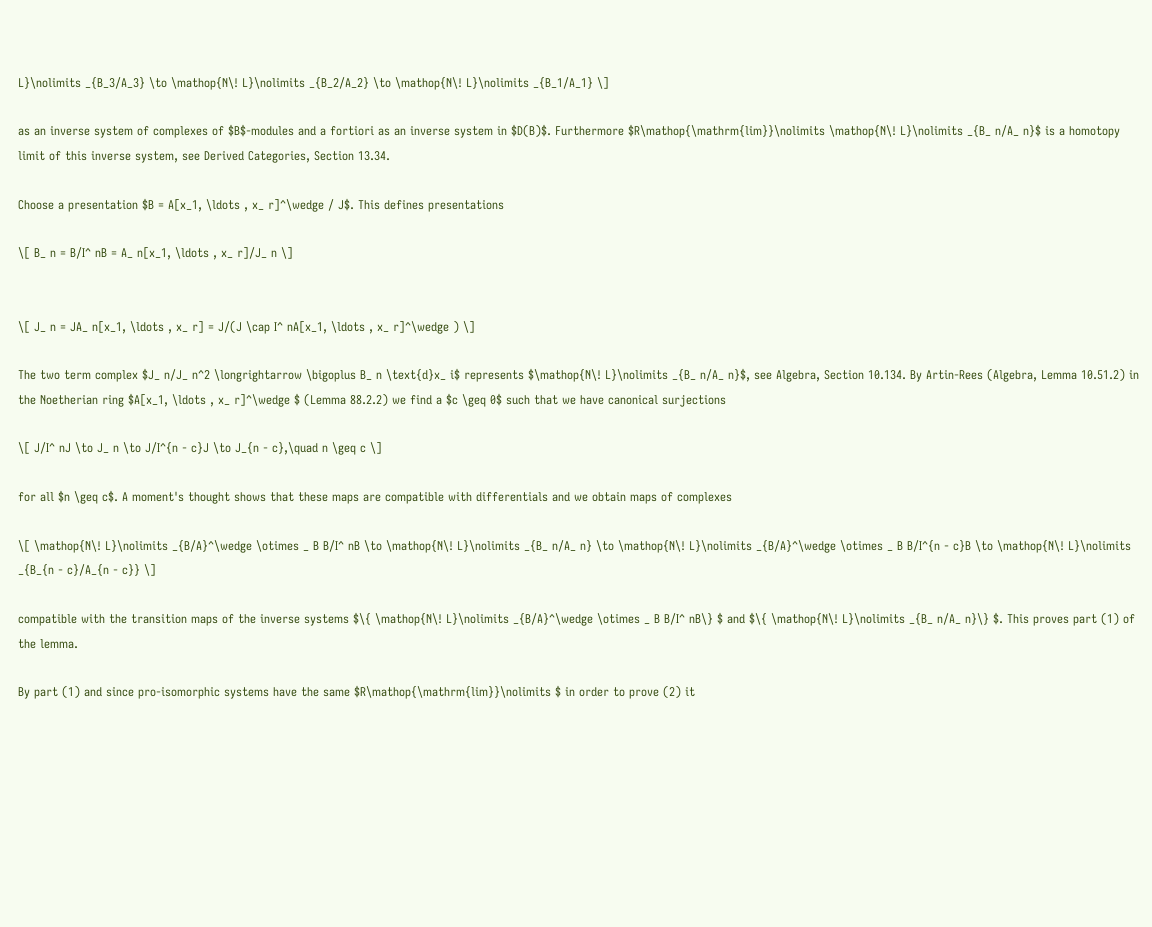L}\nolimits _{B_3/A_3} \to \mathop{N\! L}\nolimits _{B_2/A_2} \to \mathop{N\! L}\nolimits _{B_1/A_1} \]

as an inverse system of complexes of $B$-modules and a fortiori as an inverse system in $D(B)$. Furthermore $R\mathop{\mathrm{lim}}\nolimits \mathop{N\! L}\nolimits _{B_ n/A_ n}$ is a homotopy limit of this inverse system, see Derived Categories, Section 13.34.

Choose a presentation $B = A[x_1, \ldots , x_ r]^\wedge / J$. This defines presentations

\[ B_ n = B/I^ nB = A_ n[x_1, \ldots , x_ r]/J_ n \]


\[ J_ n = JA_ n[x_1, \ldots , x_ r] = J/(J \cap I^ nA[x_1, \ldots , x_ r]^\wedge ) \]

The two term complex $J_ n/J_ n^2 \longrightarrow \bigoplus B_ n \text{d}x_ i$ represents $\mathop{N\! L}\nolimits _{B_ n/A_ n}$, see Algebra, Section 10.134. By Artin-Rees (Algebra, Lemma 10.51.2) in the Noetherian ring $A[x_1, \ldots , x_ r]^\wedge $ (Lemma 88.2.2) we find a $c \geq 0$ such that we have canonical surjections

\[ J/I^ nJ \to J_ n \to J/I^{n - c}J \to J_{n - c},\quad n \geq c \]

for all $n \geq c$. A moment's thought shows that these maps are compatible with differentials and we obtain maps of complexes

\[ \mathop{N\! L}\nolimits _{B/A}^\wedge \otimes _ B B/I^ nB \to \mathop{N\! L}\nolimits _{B_ n/A_ n} \to \mathop{N\! L}\nolimits _{B/A}^\wedge \otimes _ B B/I^{n - c}B \to \mathop{N\! L}\nolimits _{B_{n - c}/A_{n - c}} \]

compatible with the transition maps of the inverse systems $\{ \mathop{N\! L}\nolimits _{B/A}^\wedge \otimes _ B B/I^ nB\} $ and $\{ \mathop{N\! L}\nolimits _{B_ n/A_ n}\} $. This proves part (1) of the lemma.

By part (1) and since pro-isomorphic systems have the same $R\mathop{\mathrm{lim}}\nolimits $ in order to prove (2) it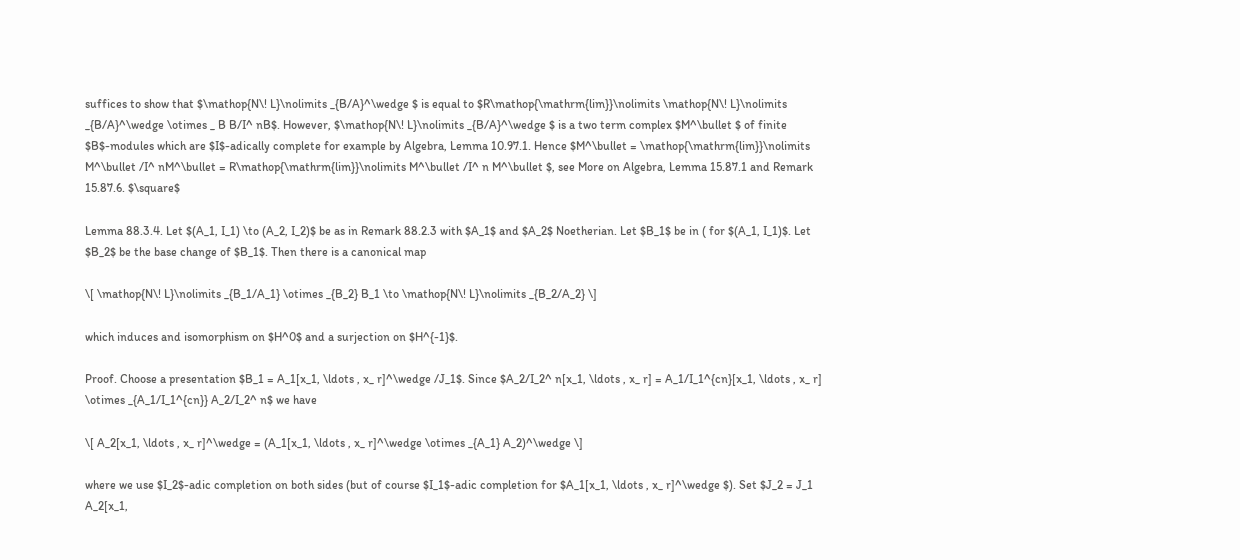suffices to show that $\mathop{N\! L}\nolimits _{B/A}^\wedge $ is equal to $R\mathop{\mathrm{lim}}\nolimits \mathop{N\! L}\nolimits _{B/A}^\wedge \otimes _ B B/I^ nB$. However, $\mathop{N\! L}\nolimits _{B/A}^\wedge $ is a two term complex $M^\bullet $ of finite $B$-modules which are $I$-adically complete for example by Algebra, Lemma 10.97.1. Hence $M^\bullet = \mathop{\mathrm{lim}}\nolimits M^\bullet /I^ nM^\bullet = R\mathop{\mathrm{lim}}\nolimits M^\bullet /I^ n M^\bullet $, see More on Algebra, Lemma 15.87.1 and Remark 15.87.6. $\square$

Lemma 88.3.4. Let $(A_1, I_1) \to (A_2, I_2)$ be as in Remark 88.2.3 with $A_1$ and $A_2$ Noetherian. Let $B_1$ be in ( for $(A_1, I_1)$. Let $B_2$ be the base change of $B_1$. Then there is a canonical map

\[ \mathop{N\! L}\nolimits _{B_1/A_1} \otimes _{B_2} B_1 \to \mathop{N\! L}\nolimits _{B_2/A_2} \]

which induces and isomorphism on $H^0$ and a surjection on $H^{-1}$.

Proof. Choose a presentation $B_1 = A_1[x_1, \ldots , x_ r]^\wedge /J_1$. Since $A_2/I_2^ n[x_1, \ldots , x_ r] = A_1/I_1^{cn}[x_1, \ldots , x_ r] \otimes _{A_1/I_1^{cn}} A_2/I_2^ n$ we have

\[ A_2[x_1, \ldots , x_ r]^\wedge = (A_1[x_1, \ldots , x_ r]^\wedge \otimes _{A_1} A_2)^\wedge \]

where we use $I_2$-adic completion on both sides (but of course $I_1$-adic completion for $A_1[x_1, \ldots , x_ r]^\wedge $). Set $J_2 = J_1 A_2[x_1,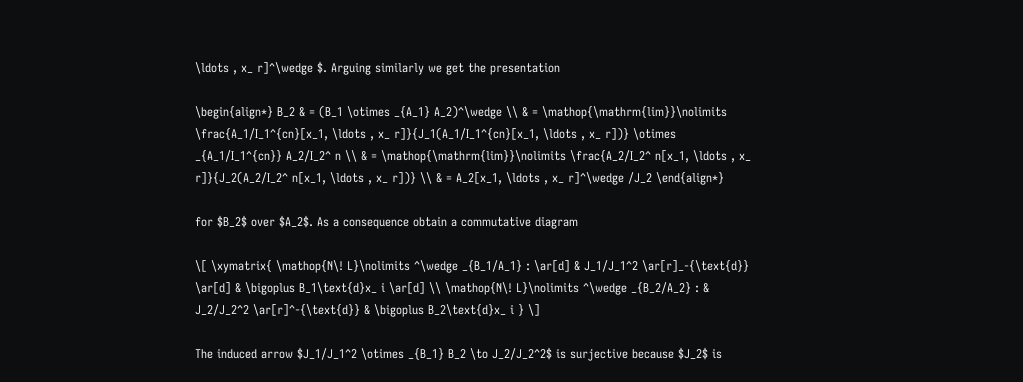\ldots , x_ r]^\wedge $. Arguing similarly we get the presentation

\begin{align*} B_2 & = (B_1 \otimes _{A_1} A_2)^\wedge \\ & = \mathop{\mathrm{lim}}\nolimits \frac{A_1/I_1^{cn}[x_1, \ldots , x_ r]}{J_1(A_1/I_1^{cn}[x_1, \ldots , x_ r])} \otimes _{A_1/I_1^{cn}} A_2/I_2^ n \\ & = \mathop{\mathrm{lim}}\nolimits \frac{A_2/I_2^ n[x_1, \ldots , x_ r]}{J_2(A_2/I_2^ n[x_1, \ldots , x_ r])} \\ & = A_2[x_1, \ldots , x_ r]^\wedge /J_2 \end{align*}

for $B_2$ over $A_2$. As a consequence obtain a commutative diagram

\[ \xymatrix{ \mathop{N\! L}\nolimits ^\wedge _{B_1/A_1} : \ar[d] & J_1/J_1^2 \ar[r]_-{\text{d}} \ar[d] & \bigoplus B_1\text{d}x_ i \ar[d] \\ \mathop{N\! L}\nolimits ^\wedge _{B_2/A_2} : & J_2/J_2^2 \ar[r]^-{\text{d}} & \bigoplus B_2\text{d}x_ i } \]

The induced arrow $J_1/J_1^2 \otimes _{B_1} B_2 \to J_2/J_2^2$ is surjective because $J_2$ is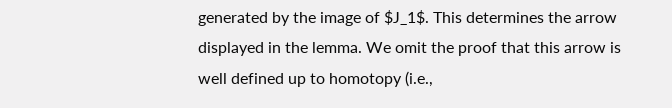generated by the image of $J_1$. This determines the arrow displayed in the lemma. We omit the proof that this arrow is well defined up to homotopy (i.e.,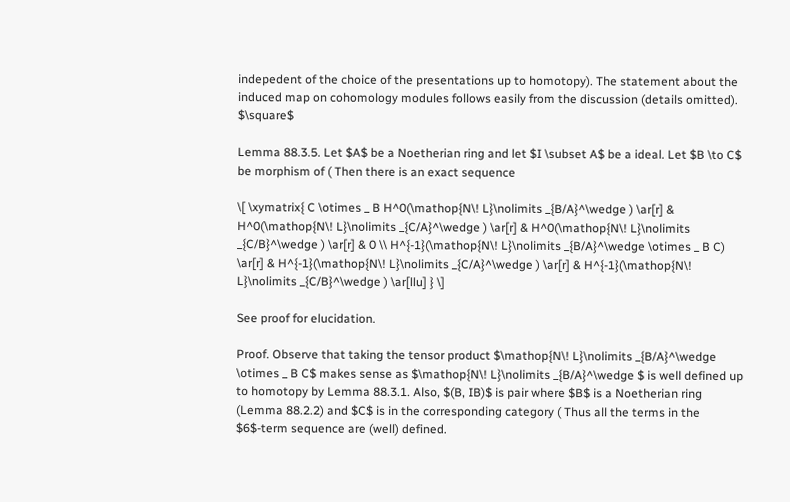indepedent of the choice of the presentations up to homotopy). The statement about the induced map on cohomology modules follows easily from the discussion (details omitted). $\square$

Lemma 88.3.5. Let $A$ be a Noetherian ring and let $I \subset A$ be a ideal. Let $B \to C$ be morphism of ( Then there is an exact sequence

\[ \xymatrix{ C \otimes _ B H^0(\mathop{N\! L}\nolimits _{B/A}^\wedge ) \ar[r] & H^0(\mathop{N\! L}\nolimits _{C/A}^\wedge ) \ar[r] & H^0(\mathop{N\! L}\nolimits _{C/B}^\wedge ) \ar[r] & 0 \\ H^{-1}(\mathop{N\! L}\nolimits _{B/A}^\wedge \otimes _ B C) \ar[r] & H^{-1}(\mathop{N\! L}\nolimits _{C/A}^\wedge ) \ar[r] & H^{-1}(\mathop{N\! L}\nolimits _{C/B}^\wedge ) \ar[llu] } \]

See proof for elucidation.

Proof. Observe that taking the tensor product $\mathop{N\! L}\nolimits _{B/A}^\wedge \otimes _ B C$ makes sense as $\mathop{N\! L}\nolimits _{B/A}^\wedge $ is well defined up to homotopy by Lemma 88.3.1. Also, $(B, IB)$ is pair where $B$ is a Noetherian ring (Lemma 88.2.2) and $C$ is in the corresponding category ( Thus all the terms in the $6$-term sequence are (well) defined.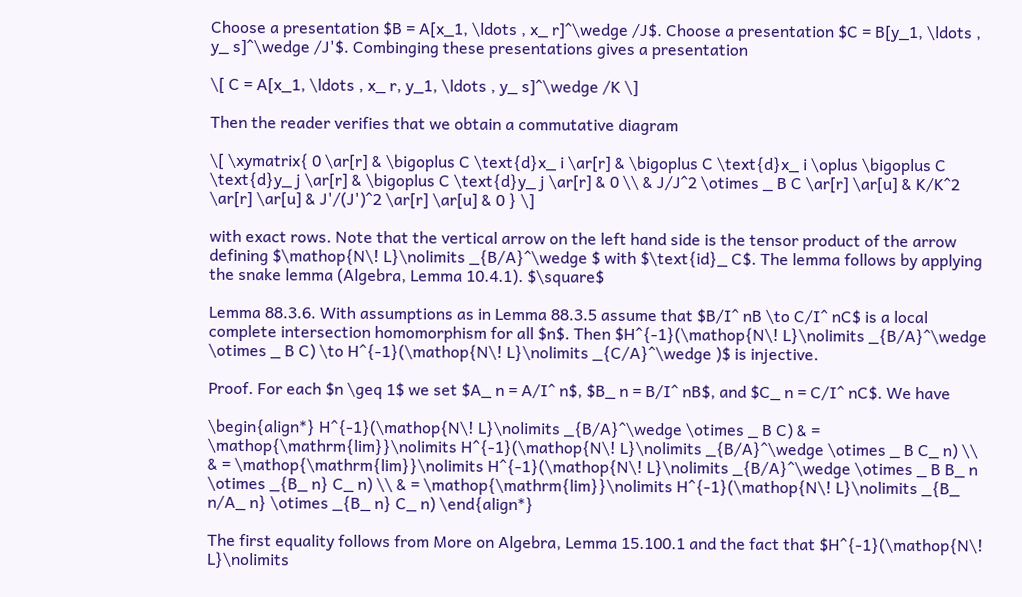Choose a presentation $B = A[x_1, \ldots , x_ r]^\wedge /J$. Choose a presentation $C = B[y_1, \ldots , y_ s]^\wedge /J'$. Combinging these presentations gives a presentation

\[ C = A[x_1, \ldots , x_ r, y_1, \ldots , y_ s]^\wedge /K \]

Then the reader verifies that we obtain a commutative diagram

\[ \xymatrix{ 0 \ar[r] & \bigoplus C \text{d}x_ i \ar[r] & \bigoplus C \text{d}x_ i \oplus \bigoplus C \text{d}y_ j \ar[r] & \bigoplus C \text{d}y_ j \ar[r] & 0 \\ & J/J^2 \otimes _ B C \ar[r] \ar[u] & K/K^2 \ar[r] \ar[u] & J'/(J')^2 \ar[r] \ar[u] & 0 } \]

with exact rows. Note that the vertical arrow on the left hand side is the tensor product of the arrow defining $\mathop{N\! L}\nolimits _{B/A}^\wedge $ with $\text{id}_ C$. The lemma follows by applying the snake lemma (Algebra, Lemma 10.4.1). $\square$

Lemma 88.3.6. With assumptions as in Lemma 88.3.5 assume that $B/I^ nB \to C/I^ nC$ is a local complete intersection homomorphism for all $n$. Then $H^{-1}(\mathop{N\! L}\nolimits _{B/A}^\wedge \otimes _ B C) \to H^{-1}(\mathop{N\! L}\nolimits _{C/A}^\wedge )$ is injective.

Proof. For each $n \geq 1$ we set $A_ n = A/I^ n$, $B_ n = B/I^ nB$, and $C_ n = C/I^ nC$. We have

\begin{align*} H^{-1}(\mathop{N\! L}\nolimits _{B/A}^\wedge \otimes _ B C) & = \mathop{\mathrm{lim}}\nolimits H^{-1}(\mathop{N\! L}\nolimits _{B/A}^\wedge \otimes _ B C_ n) \\ & = \mathop{\mathrm{lim}}\nolimits H^{-1}(\mathop{N\! L}\nolimits _{B/A}^\wedge \otimes _ B B_ n \otimes _{B_ n} C_ n) \\ & = \mathop{\mathrm{lim}}\nolimits H^{-1}(\mathop{N\! L}\nolimits _{B_ n/A_ n} \otimes _{B_ n} C_ n) \end{align*}

The first equality follows from More on Algebra, Lemma 15.100.1 and the fact that $H^{-1}(\mathop{N\! L}\nolimits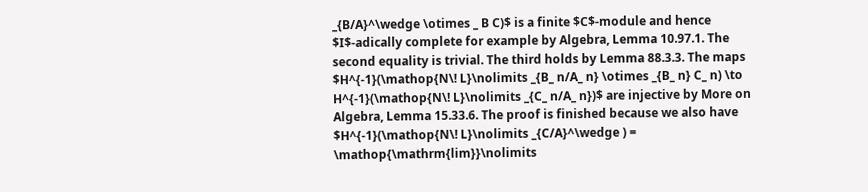_{B/A}^\wedge \otimes _ B C)$ is a finite $C$-module and hence $I$-adically complete for example by Algebra, Lemma 10.97.1. The second equality is trivial. The third holds by Lemma 88.3.3. The maps $H^{-1}(\mathop{N\! L}\nolimits _{B_ n/A_ n} \otimes _{B_ n} C_ n) \to H^{-1}(\mathop{N\! L}\nolimits _{C_ n/A_ n})$ are injective by More on Algebra, Lemma 15.33.6. The proof is finished because we also have $H^{-1}(\mathop{N\! L}\nolimits _{C/A}^\wedge ) = \mathop{\mathrm{lim}}\nolimits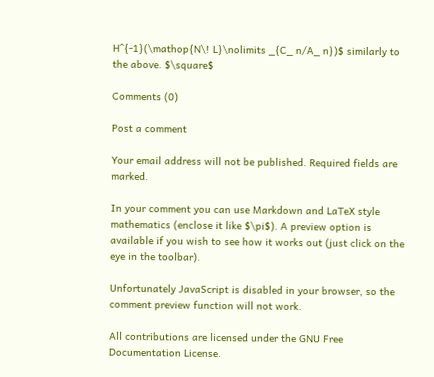H^{-1}(\mathop{N\! L}\nolimits _{C_ n/A_ n})$ similarly to the above. $\square$

Comments (0)

Post a comment

Your email address will not be published. Required fields are marked.

In your comment you can use Markdown and LaTeX style mathematics (enclose it like $\pi$). A preview option is available if you wish to see how it works out (just click on the eye in the toolbar).

Unfortunately JavaScript is disabled in your browser, so the comment preview function will not work.

All contributions are licensed under the GNU Free Documentation License.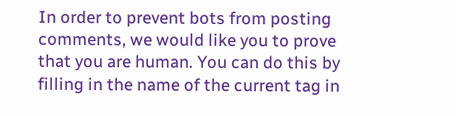In order to prevent bots from posting comments, we would like you to prove that you are human. You can do this by filling in the name of the current tag in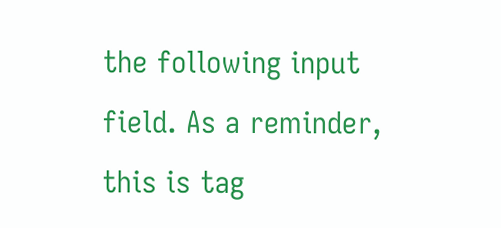the following input field. As a reminder, this is tag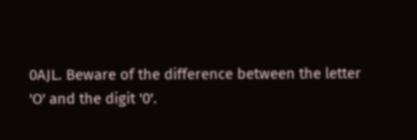0AJL. Beware of the difference between the letter 'O' and the digit '0'.